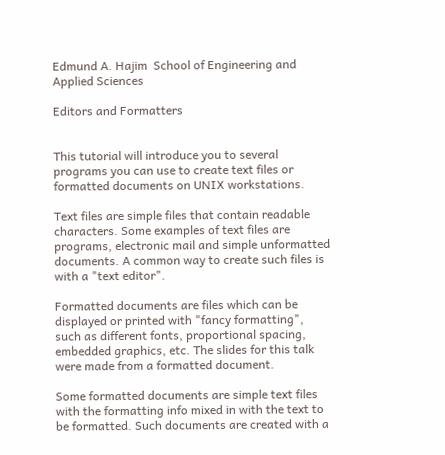Edmund A. Hajim  School of Engineering and Applied Sciences

Editors and Formatters


This tutorial will introduce you to several programs you can use to create text files or formatted documents on UNIX workstations.

Text files are simple files that contain readable characters. Some examples of text files are programs, electronic mail and simple unformatted documents. A common way to create such files is with a "text editor".

Formatted documents are files which can be displayed or printed with "fancy formatting", such as different fonts, proportional spacing, embedded graphics, etc. The slides for this talk were made from a formatted document.

Some formatted documents are simple text files with the formatting info mixed in with the text to be formatted. Such documents are created with a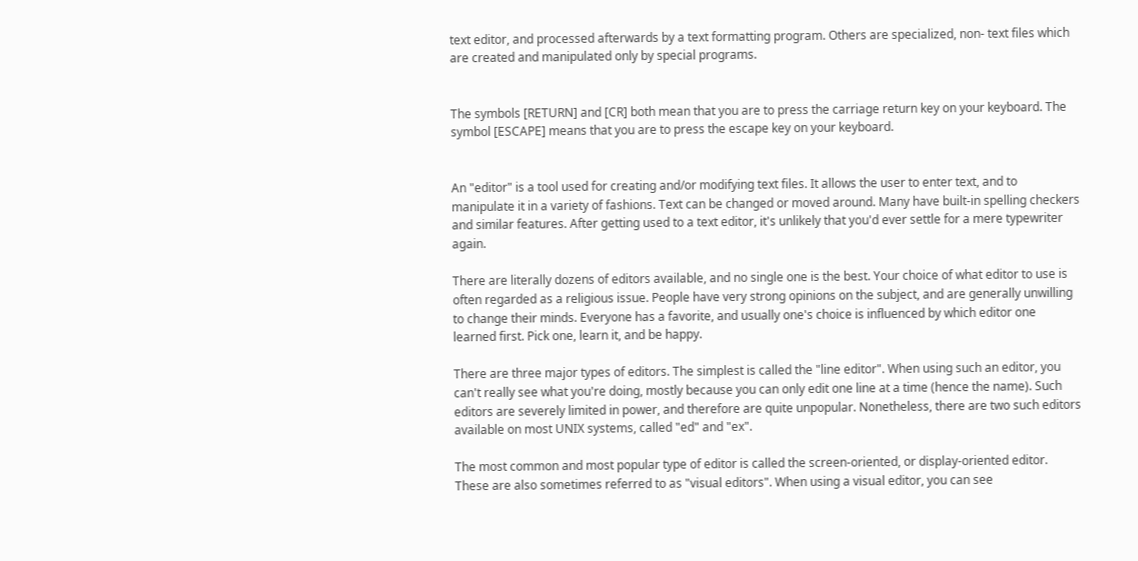text editor, and processed afterwards by a text formatting program. Others are specialized, non- text files which are created and manipulated only by special programs.


The symbols [RETURN] and [CR] both mean that you are to press the carriage return key on your keyboard. The symbol [ESCAPE] means that you are to press the escape key on your keyboard.


An "editor" is a tool used for creating and/or modifying text files. It allows the user to enter text, and to manipulate it in a variety of fashions. Text can be changed or moved around. Many have built-in spelling checkers and similar features. After getting used to a text editor, it's unlikely that you'd ever settle for a mere typewriter again.

There are literally dozens of editors available, and no single one is the best. Your choice of what editor to use is often regarded as a religious issue. People have very strong opinions on the subject, and are generally unwilling to change their minds. Everyone has a favorite, and usually one's choice is influenced by which editor one learned first. Pick one, learn it, and be happy.

There are three major types of editors. The simplest is called the "line editor". When using such an editor, you can't really see what you're doing, mostly because you can only edit one line at a time (hence the name). Such editors are severely limited in power, and therefore are quite unpopular. Nonetheless, there are two such editors available on most UNIX systems, called "ed" and "ex".

The most common and most popular type of editor is called the screen-oriented, or display-oriented editor. These are also sometimes referred to as "visual editors". When using a visual editor, you can see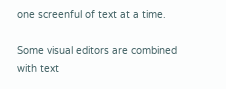one screenful of text at a time.

Some visual editors are combined with text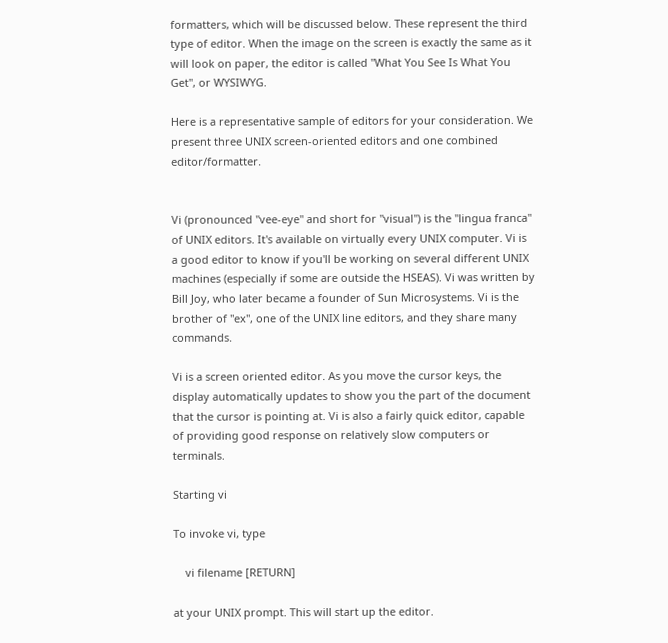formatters, which will be discussed below. These represent the third type of editor. When the image on the screen is exactly the same as it will look on paper, the editor is called "What You See Is What You Get", or WYSIWYG.

Here is a representative sample of editors for your consideration. We present three UNIX screen-oriented editors and one combined editor/formatter.


Vi (pronounced "vee-eye" and short for "visual") is the "lingua franca" of UNIX editors. It's available on virtually every UNIX computer. Vi is a good editor to know if you'll be working on several different UNIX machines (especially if some are outside the HSEAS). Vi was written by Bill Joy, who later became a founder of Sun Microsystems. Vi is the brother of "ex", one of the UNIX line editors, and they share many commands.

Vi is a screen oriented editor. As you move the cursor keys, the display automatically updates to show you the part of the document that the cursor is pointing at. Vi is also a fairly quick editor, capable of providing good response on relatively slow computers or terminals.

Starting vi

To invoke vi, type

    vi filename [RETURN]

at your UNIX prompt. This will start up the editor.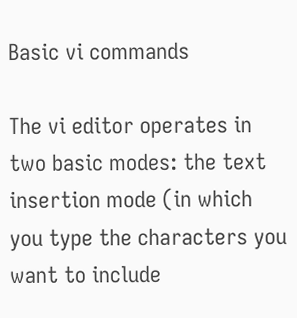Basic vi commands

The vi editor operates in two basic modes: the text insertion mode (in which you type the characters you want to include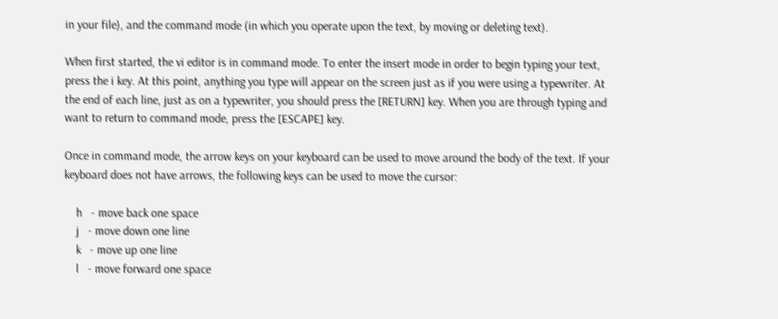in your file), and the command mode (in which you operate upon the text, by moving or deleting text).

When first started, the vi editor is in command mode. To enter the insert mode in order to begin typing your text, press the i key. At this point, anything you type will appear on the screen just as if you were using a typewriter. At the end of each line, just as on a typewriter, you should press the [RETURN] key. When you are through typing and want to return to command mode, press the [ESCAPE] key.

Once in command mode, the arrow keys on your keyboard can be used to move around the body of the text. If your keyboard does not have arrows, the following keys can be used to move the cursor:

    h   - move back one space
    j   - move down one line
    k   - move up one line
    l   - move forward one space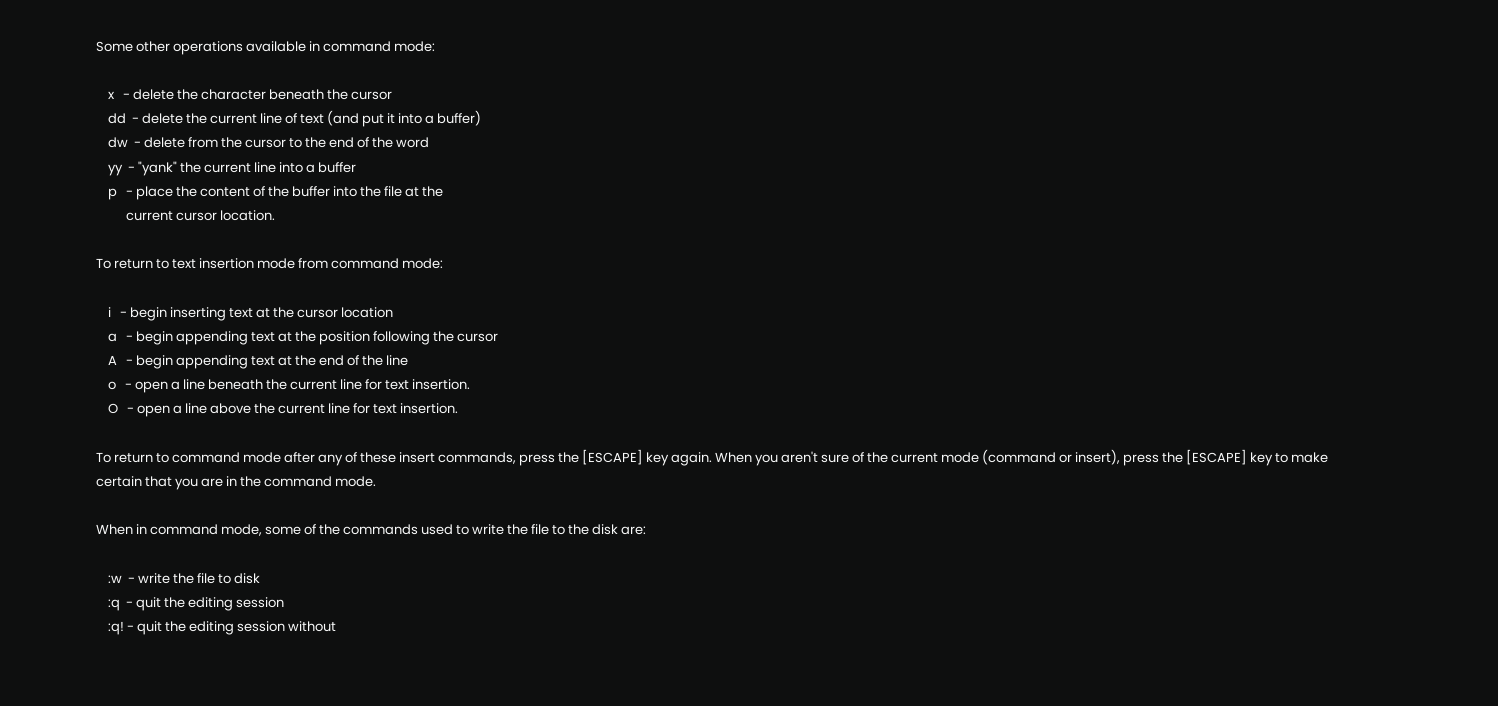Some other operations available in command mode:

    x   - delete the character beneath the cursor
    dd  - delete the current line of text (and put it into a buffer)
    dw  - delete from the cursor to the end of the word
    yy  - "yank" the current line into a buffer
    p   - place the content of the buffer into the file at the
          current cursor location.

To return to text insertion mode from command mode:

    i   - begin inserting text at the cursor location
    a   - begin appending text at the position following the cursor
    A   - begin appending text at the end of the line
    o   - open a line beneath the current line for text insertion.
    O   - open a line above the current line for text insertion.

To return to command mode after any of these insert commands, press the [ESCAPE] key again. When you aren't sure of the current mode (command or insert), press the [ESCAPE] key to make certain that you are in the command mode.

When in command mode, some of the commands used to write the file to the disk are:

    :w  - write the file to disk
    :q  - quit the editing session
    :q! - quit the editing session without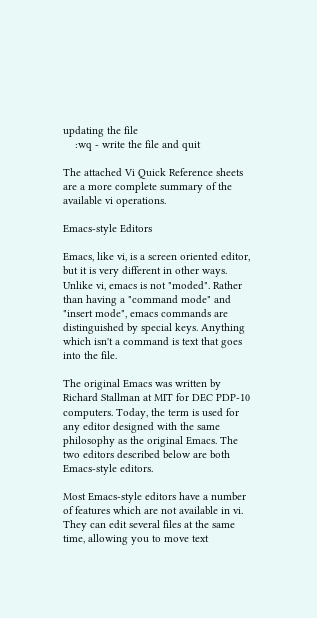updating the file
    :wq - write the file and quit

The attached Vi Quick Reference sheets are a more complete summary of the available vi operations.

Emacs-style Editors

Emacs, like vi, is a screen oriented editor, but it is very different in other ways. Unlike vi, emacs is not "moded". Rather than having a "command mode" and "insert mode", emacs commands are distinguished by special keys. Anything which isn't a command is text that goes into the file.

The original Emacs was written by Richard Stallman at MIT for DEC PDP-10 computers. Today, the term is used for any editor designed with the same philosophy as the original Emacs. The two editors described below are both Emacs-style editors.

Most Emacs-style editors have a number of features which are not available in vi. They can edit several files at the same time, allowing you to move text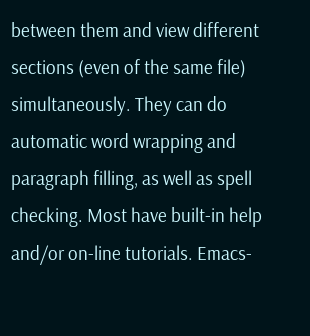between them and view different sections (even of the same file) simultaneously. They can do automatic word wrapping and paragraph filling, as well as spell checking. Most have built-in help and/or on-line tutorials. Emacs-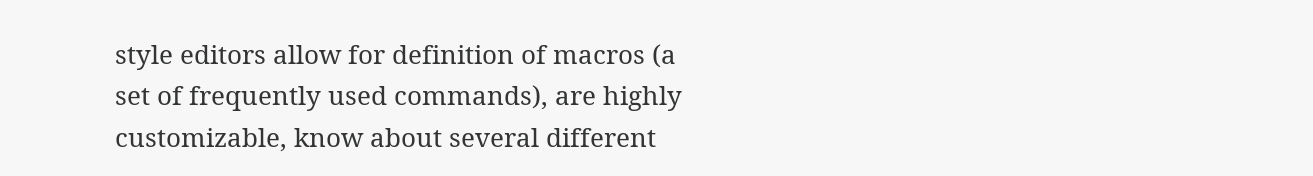style editors allow for definition of macros (a set of frequently used commands), are highly customizable, know about several different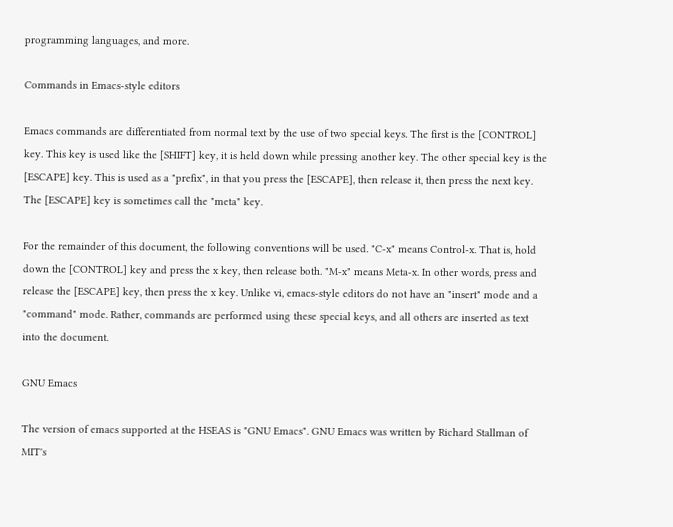programming languages, and more.

Commands in Emacs-style editors

Emacs commands are differentiated from normal text by the use of two special keys. The first is the [CONTROL] key. This key is used like the [SHIFT] key, it is held down while pressing another key. The other special key is the [ESCAPE] key. This is used as a "prefix", in that you press the [ESCAPE], then release it, then press the next key. The [ESCAPE] key is sometimes call the "meta" key.

For the remainder of this document, the following conventions will be used. "C-x" means Control-x. That is, hold down the [CONTROL] key and press the x key, then release both. "M-x" means Meta-x. In other words, press and release the [ESCAPE] key, then press the x key. Unlike vi, emacs-style editors do not have an "insert" mode and a "command" mode. Rather, commands are performed using these special keys, and all others are inserted as text into the document.

GNU Emacs

The version of emacs supported at the HSEAS is "GNU Emacs". GNU Emacs was written by Richard Stallman of MIT's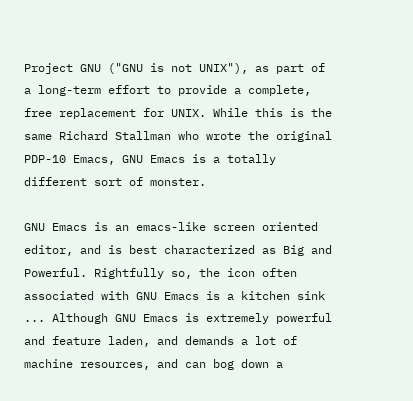Project GNU ("GNU is not UNIX"), as part of a long-term effort to provide a complete, free replacement for UNIX. While this is the same Richard Stallman who wrote the original PDP-10 Emacs, GNU Emacs is a totally different sort of monster.

GNU Emacs is an emacs-like screen oriented editor, and is best characterized as Big and Powerful. Rightfully so, the icon often associated with GNU Emacs is a kitchen sink ... Although GNU Emacs is extremely powerful and feature laden, and demands a lot of machine resources, and can bog down a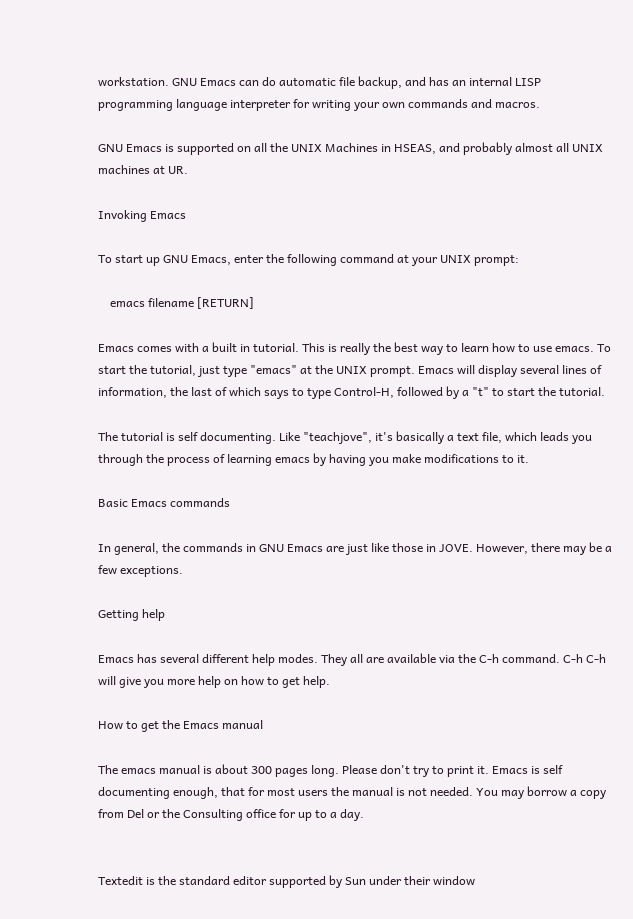workstation. GNU Emacs can do automatic file backup, and has an internal LISP programming language interpreter for writing your own commands and macros.

GNU Emacs is supported on all the UNIX Machines in HSEAS, and probably almost all UNIX machines at UR.

Invoking Emacs

To start up GNU Emacs, enter the following command at your UNIX prompt:

    emacs filename [RETURN]

Emacs comes with a built in tutorial. This is really the best way to learn how to use emacs. To start the tutorial, just type "emacs" at the UNIX prompt. Emacs will display several lines of information, the last of which says to type Control-H, followed by a "t" to start the tutorial.

The tutorial is self documenting. Like "teachjove", it's basically a text file, which leads you through the process of learning emacs by having you make modifications to it.

Basic Emacs commands

In general, the commands in GNU Emacs are just like those in JOVE. However, there may be a few exceptions.

Getting help

Emacs has several different help modes. They all are available via the C-h command. C-h C-h will give you more help on how to get help.

How to get the Emacs manual

The emacs manual is about 300 pages long. Please don't try to print it. Emacs is self documenting enough, that for most users the manual is not needed. You may borrow a copy from Del or the Consulting office for up to a day.


Textedit is the standard editor supported by Sun under their window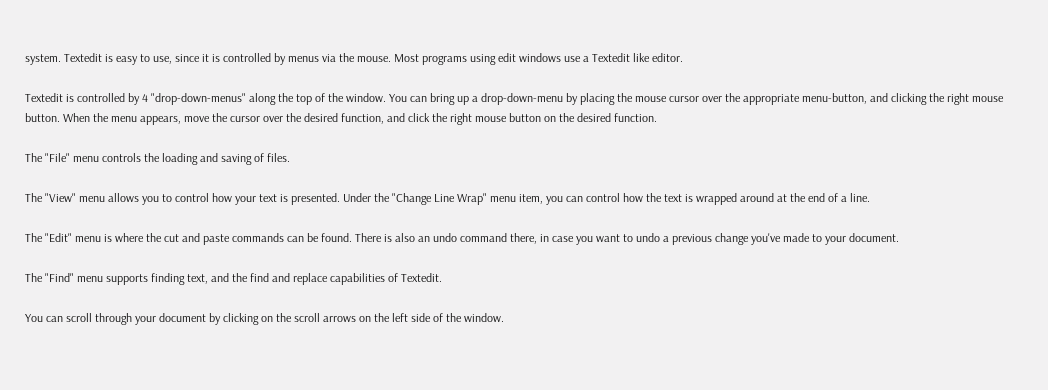system. Textedit is easy to use, since it is controlled by menus via the mouse. Most programs using edit windows use a Textedit like editor.

Textedit is controlled by 4 "drop-down-menus" along the top of the window. You can bring up a drop-down-menu by placing the mouse cursor over the appropriate menu-button, and clicking the right mouse button. When the menu appears, move the cursor over the desired function, and click the right mouse button on the desired function.

The "File" menu controls the loading and saving of files.

The "View" menu allows you to control how your text is presented. Under the "Change Line Wrap" menu item, you can control how the text is wrapped around at the end of a line.

The "Edit" menu is where the cut and paste commands can be found. There is also an undo command there, in case you want to undo a previous change you've made to your document.

The "Find" menu supports finding text, and the find and replace capabilities of Textedit.

You can scroll through your document by clicking on the scroll arrows on the left side of the window.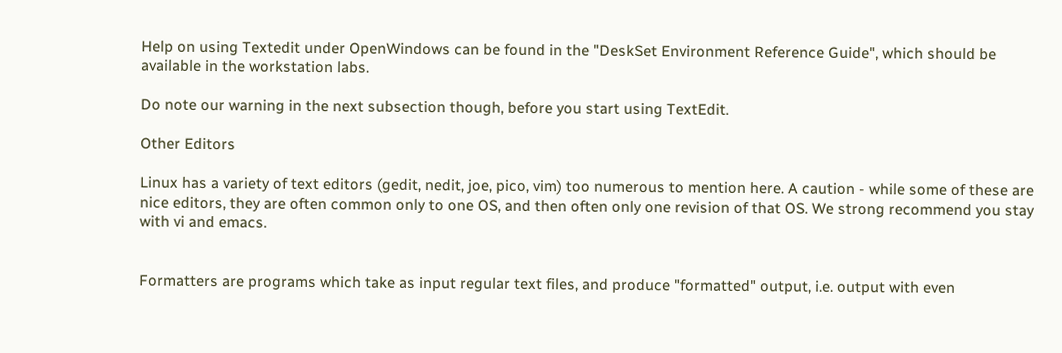Help on using Textedit under OpenWindows can be found in the "DeskSet Environment Reference Guide", which should be available in the workstation labs.

Do note our warning in the next subsection though, before you start using TextEdit.

Other Editors

Linux has a variety of text editors (gedit, nedit, joe, pico, vim) too numerous to mention here. A caution - while some of these are nice editors, they are often common only to one OS, and then often only one revision of that OS. We strong recommend you stay with vi and emacs.


Formatters are programs which take as input regular text files, and produce "formatted" output, i.e. output with even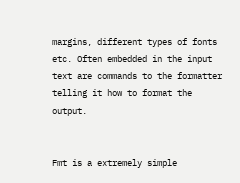margins, different types of fonts etc. Often embedded in the input text are commands to the formatter telling it how to format the output.


Fmt is a extremely simple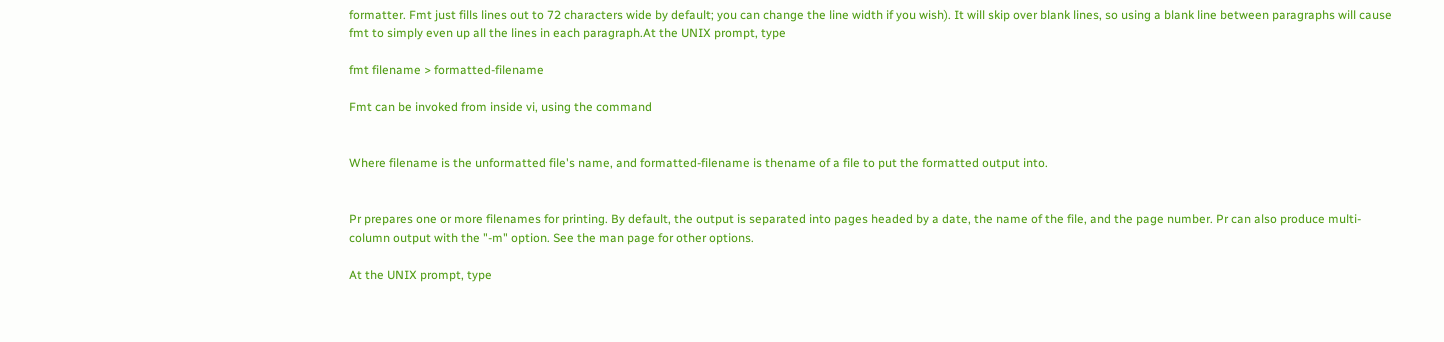formatter. Fmt just fills lines out to 72 characters wide by default; you can change the line width if you wish). It will skip over blank lines, so using a blank line between paragraphs will cause fmt to simply even up all the lines in each paragraph.At the UNIX prompt, type

fmt filename > formatted-filename

Fmt can be invoked from inside vi, using the command


Where filename is the unformatted file's name, and formatted-filename is thename of a file to put the formatted output into.


Pr prepares one or more filenames for printing. By default, the output is separated into pages headed by a date, the name of the file, and the page number. Pr can also produce multi-column output with the "-m" option. See the man page for other options.

At the UNIX prompt, type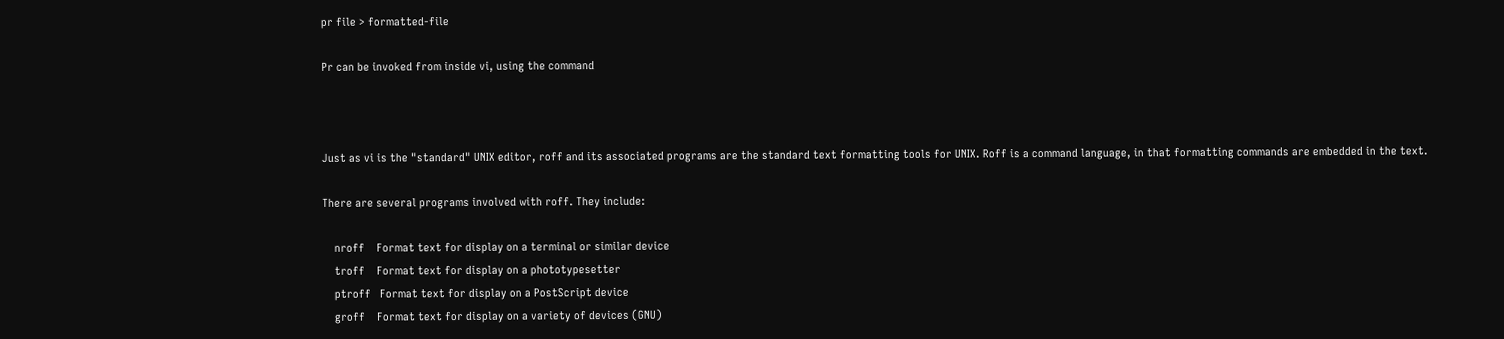pr file > formatted-file

Pr can be invoked from inside vi, using the command



Just as vi is the "standard" UNIX editor, roff and its associated programs are the standard text formatting tools for UNIX. Roff is a command language, in that formatting commands are embedded in the text.

There are several programs involved with roff. They include:

    nroff    Format text for display on a terminal or similar device
    troff    Format text for display on a phototypesetter
    ptroff   Format text for display on a PostScript device
    groff    Format text for display on a variety of devices (GNU)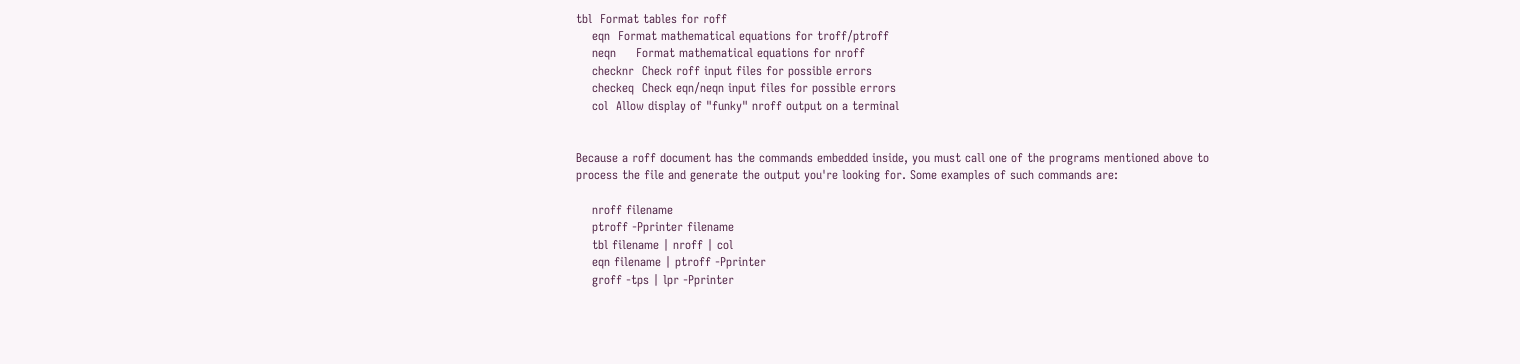tbl  Format tables for roff
    eqn  Format mathematical equations for troff/ptroff
    neqn     Format mathematical equations for nroff
    checknr  Check roff input files for possible errors
    checkeq  Check eqn/neqn input files for possible errors
    col  Allow display of "funky" nroff output on a terminal


Because a roff document has the commands embedded inside, you must call one of the programs mentioned above to process the file and generate the output you're looking for. Some examples of such commands are:

    nroff filename
    ptroff -Pprinter filename
    tbl filename | nroff | col
    eqn filename | ptroff -Pprinter
    groff -tps | lpr -Pprinter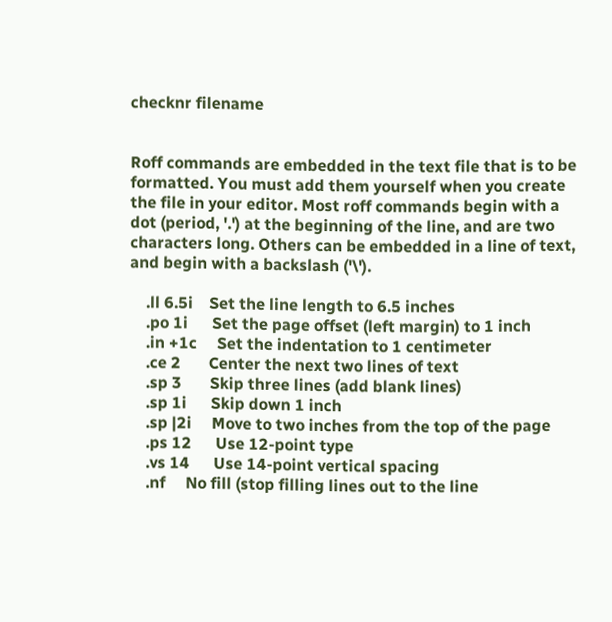checknr filename


Roff commands are embedded in the text file that is to be formatted. You must add them yourself when you create the file in your editor. Most roff commands begin with a dot (period, '.') at the beginning of the line, and are two characters long. Others can be embedded in a line of text, and begin with a backslash ('\').

    .ll 6.5i    Set the line length to 6.5 inches
    .po 1i      Set the page offset (left margin) to 1 inch
    .in +1c     Set the indentation to 1 centimeter
    .ce 2       Center the next two lines of text
    .sp 3       Skip three lines (add blank lines)
    .sp 1i      Skip down 1 inch
    .sp |2i     Move to two inches from the top of the page
    .ps 12      Use 12-point type
    .vs 14      Use 14-point vertical spacing
    .nf     No fill (stop filling lines out to the line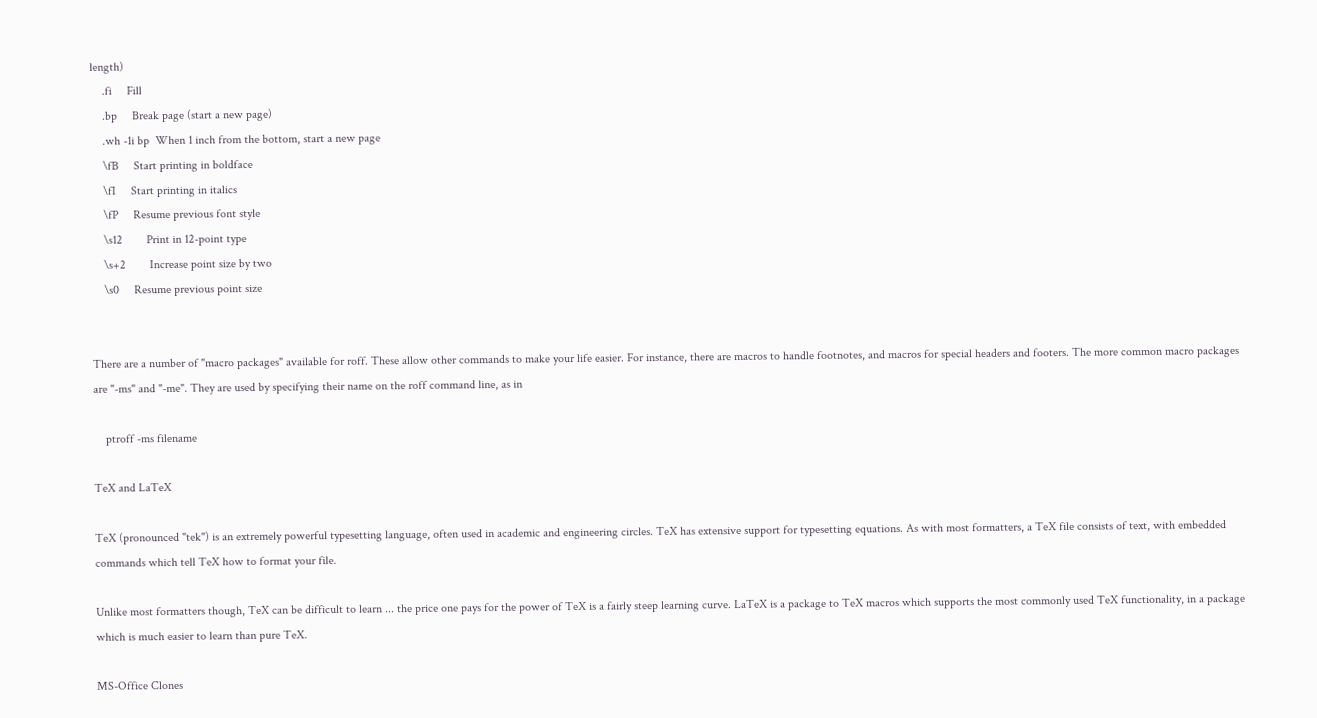length)
    .fi     Fill
    .bp     Break page (start a new page)
    .wh -1i bp  When 1 inch from the bottom, start a new page
    \fB     Start printing in boldface
    \fI     Start printing in italics
    \fP     Resume previous font style
    \s12        Print in 12-point type
    \s+2        Increase point size by two
    \s0     Resume previous point size


There are a number of "macro packages" available for roff. These allow other commands to make your life easier. For instance, there are macros to handle footnotes, and macros for special headers and footers. The more common macro packages are "-ms" and "-me". They are used by specifying their name on the roff command line, as in

    ptroff -ms filename

TeX and LaTeX

TeX (pronounced "tek") is an extremely powerful typesetting language, often used in academic and engineering circles. TeX has extensive support for typesetting equations. As with most formatters, a TeX file consists of text, with embedded commands which tell TeX how to format your file.

Unlike most formatters though, TeX can be difficult to learn ... the price one pays for the power of TeX is a fairly steep learning curve. LaTeX is a package to TeX macros which supports the most commonly used TeX functionality, in a package which is much easier to learn than pure TeX.

MS-Office Clones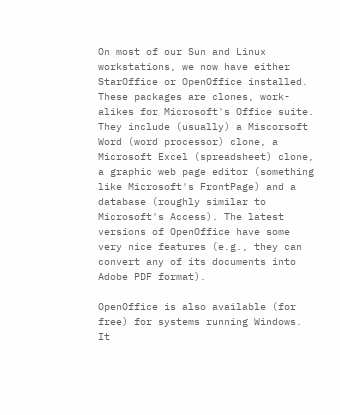On most of our Sun and Linux workstations, we now have either StarOffice or OpenOffice installed. These packages are clones, work-alikes for Microsoft's Office suite. They include (usually) a Miscorsoft Word (word processor) clone, a Microsoft Excel (spreadsheet) clone, a graphic web page editor (something like Microsoft's FrontPage) and a database (roughly similar to Microsoft's Access). The latest versions of OpenOffice have some very nice features (e.g., they can convert any of its documents into Adobe PDF format).

OpenOffice is also available (for free) for systems running Windows. It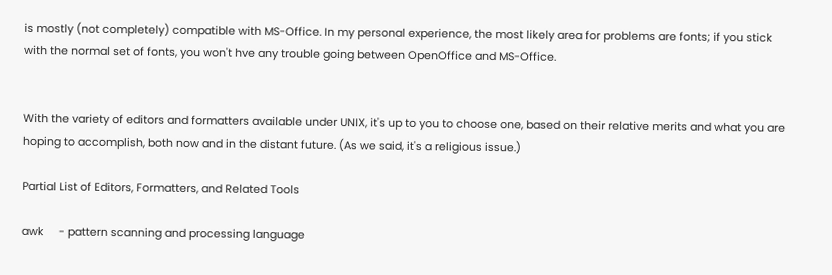is mostly (not completely) compatible with MS-Office. In my personal experience, the most likely area for problems are fonts; if you stick with the normal set of fonts, you won't hve any trouble going between OpenOffice and MS-Office.


With the variety of editors and formatters available under UNIX, it's up to you to choose one, based on their relative merits and what you are hoping to accomplish, both now and in the distant future. (As we said, it's a religious issue.)

Partial List of Editors, Formatters, and Related Tools

awk     - pattern scanning and processing language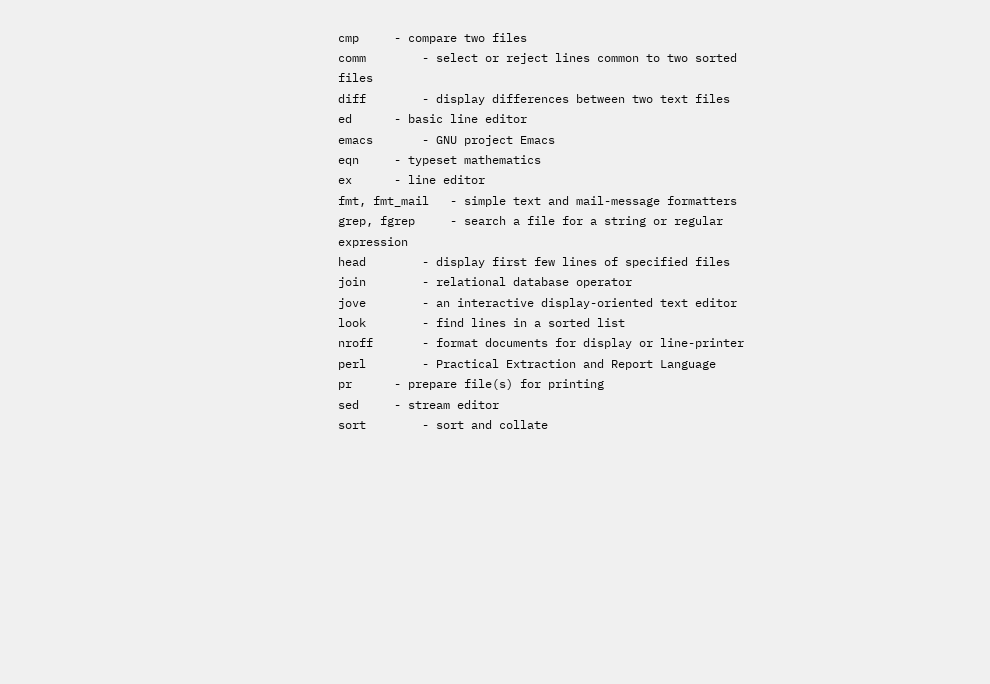cmp     - compare two files
comm        - select or reject lines common to two sorted files
diff        - display differences between two text files
ed      - basic line editor
emacs       - GNU project Emacs
eqn     - typeset mathematics
ex      - line editor
fmt, fmt_mail   - simple text and mail-message formatters
grep, fgrep     - search a file for a string or regular expression
head        - display first few lines of specified files
join        - relational database operator
jove        - an interactive display-oriented text editor
look        - find lines in a sorted list
nroff       - format documents for display or line-printer
perl        - Practical Extraction and Report Language
pr      - prepare file(s) for printing
sed     - stream editor
sort        - sort and collate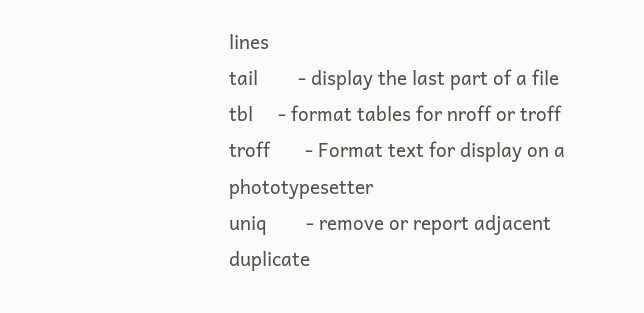lines
tail        - display the last part of a file
tbl     - format tables for nroff or troff
troff       - Format text for display on a phototypesetter
uniq        - remove or report adjacent duplicate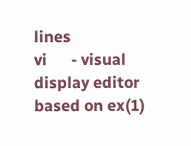lines
vi      - visual display editor based on ex(1)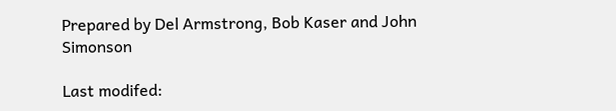Prepared by Del Armstrong, Bob Kaser and John Simonson

Last modifed: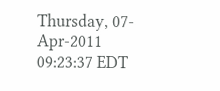Thursday, 07-Apr-2011 09:23:37 EDT